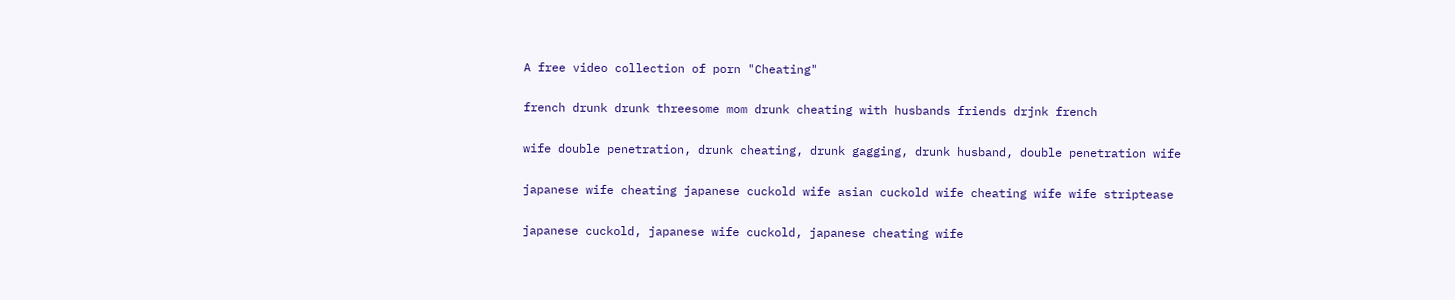A free video collection of porn "Cheating"

french drunk drunk threesome mom drunk cheating with husbands friends drjnk french

wife double penetration, drunk cheating, drunk gagging, drunk husband, double penetration wife

japanese wife cheating japanese cuckold wife asian cuckold wife cheating wife wife striptease

japanese cuckold, japanese wife cuckold, japanese cheating wife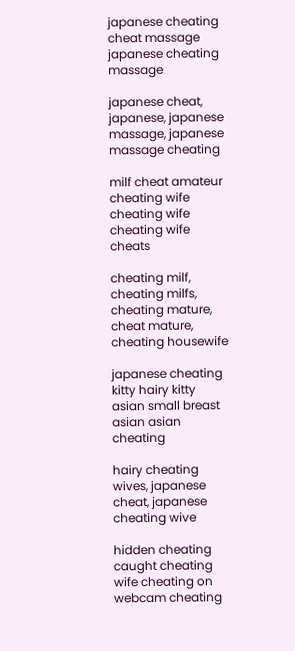japanese cheating cheat massage japanese cheating massage

japanese cheat, japanese, japanese massage, japanese massage cheating

milf cheat amateur cheating wife cheating wife cheating wife cheats

cheating milf, cheating milfs, cheating mature, cheat mature, cheating housewife

japanese cheating kitty hairy kitty asian small breast asian asian cheating

hairy cheating wives, japanese cheat, japanese cheating wive

hidden cheating caught cheating wife cheating on webcam cheating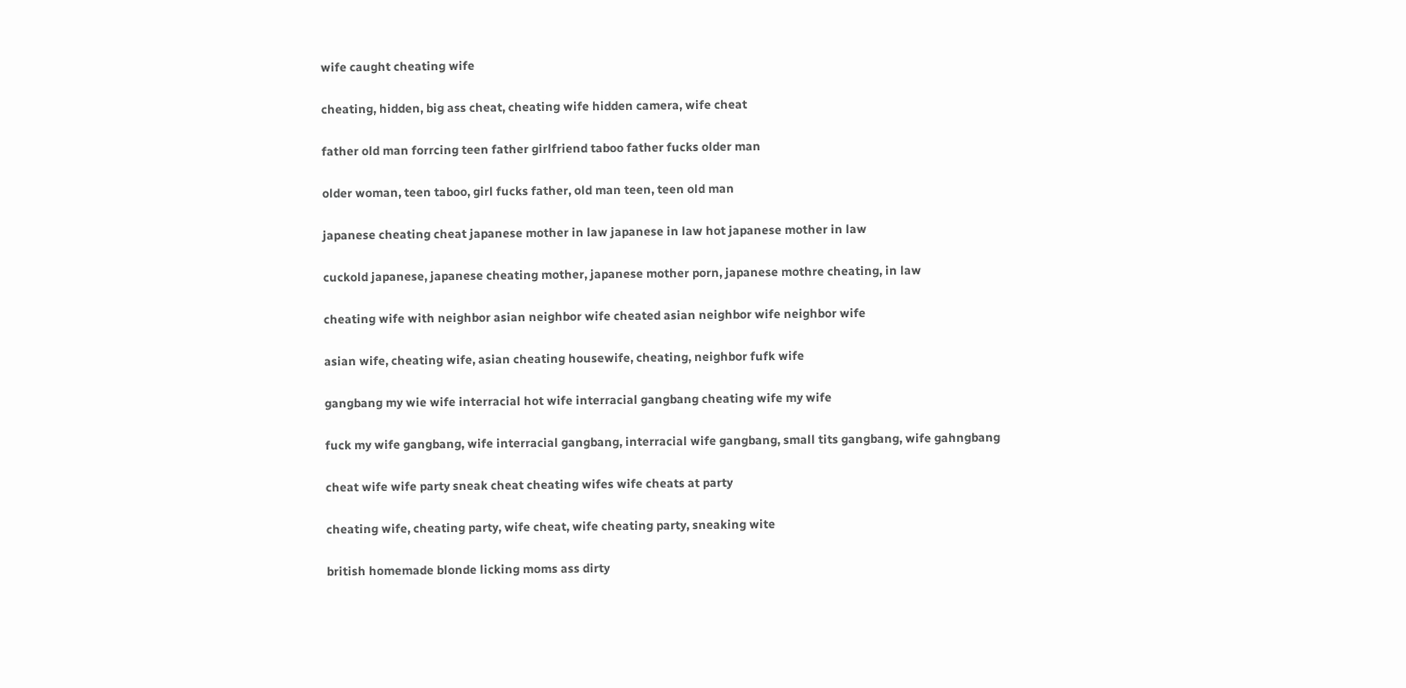wife caught cheating wife

cheating, hidden, big ass cheat, cheating wife hidden camera, wife cheat

father old man forrcing teen father girlfriend taboo father fucks older man

older woman, teen taboo, girl fucks father, old man teen, teen old man

japanese cheating cheat japanese mother in law japanese in law hot japanese mother in law

cuckold japanese, japanese cheating mother, japanese mother porn, japanese mothre cheating, in law

cheating wife with neighbor asian neighbor wife cheated asian neighbor wife neighbor wife

asian wife, cheating wife, asian cheating housewife, cheating, neighbor fufk wife

gangbang my wie wife interracial hot wife interracial gangbang cheating wife my wife

fuck my wife gangbang, wife interracial gangbang, interracial wife gangbang, small tits gangbang, wife gahngbang

cheat wife wife party sneak cheat cheating wifes wife cheats at party

cheating wife, cheating party, wife cheat, wife cheating party, sneaking wite

british homemade blonde licking moms ass dirty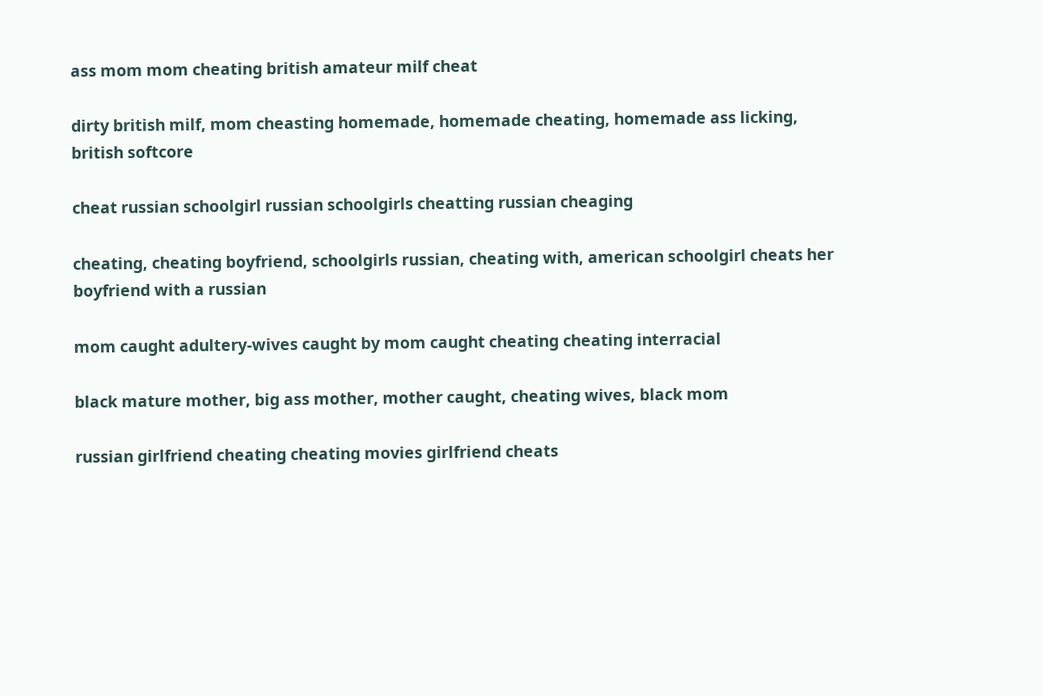ass mom mom cheating british amateur milf cheat

dirty british milf, mom cheasting homemade, homemade cheating, homemade ass licking, british softcore

cheat russian schoolgirl russian schoolgirls cheatting russian cheaging

cheating, cheating boyfriend, schoolgirls russian, cheating with, american schoolgirl cheats her boyfriend with a russian

mom caught adultery-wives caught by mom caught cheating cheating interracial

black mature mother, big ass mother, mother caught, cheating wives, black mom

russian girlfriend cheating cheating movies girlfriend cheats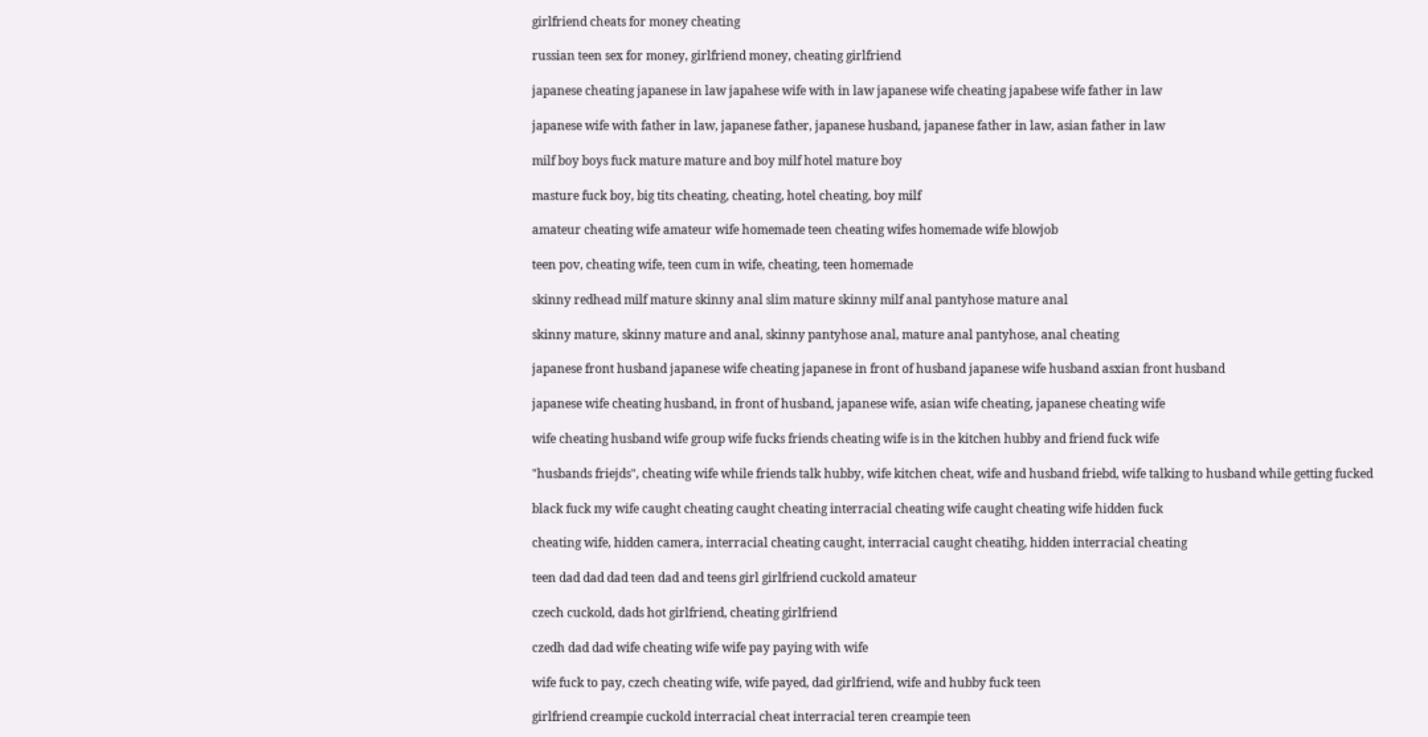girlfriend cheats for money cheating

russian teen sex for money, girlfriend money, cheating girlfriend

japanese cheating japanese in law japahese wife with in law japanese wife cheating japabese wife father in law

japanese wife with father in law, japanese father, japanese husband, japanese father in law, asian father in law

milf boy boys fuck mature mature and boy milf hotel mature boy

masture fuck boy, big tits cheating, cheating, hotel cheating, boy milf

amateur cheating wife amateur wife homemade teen cheating wifes homemade wife blowjob

teen pov, cheating wife, teen cum in wife, cheating, teen homemade

skinny redhead milf mature skinny anal slim mature skinny milf anal pantyhose mature anal

skinny mature, skinny mature and anal, skinny pantyhose anal, mature anal pantyhose, anal cheating

japanese front husband japanese wife cheating japanese in front of husband japanese wife husband asxian front husband

japanese wife cheating husband, in front of husband, japanese wife, asian wife cheating, japanese cheating wife

wife cheating husband wife group wife fucks friends cheating wife is in the kitchen hubby and friend fuck wife

"husbands friejds", cheating wife while friends talk hubby, wife kitchen cheat, wife and husband friebd, wife talking to husband while getting fucked

black fuck my wife caught cheating caught cheating interracial cheating wife caught cheating wife hidden fuck

cheating wife, hidden camera, interracial cheating caught, interracial caught cheatihg, hidden interracial cheating

teen dad dad dad teen dad and teens girl girlfriend cuckold amateur

czech cuckold, dads hot girlfriend, cheating girlfriend

czedh dad dad wife cheating wife wife pay paying with wife

wife fuck to pay, czech cheating wife, wife payed, dad girlfriend, wife and hubby fuck teen

girlfriend creampie cuckold interracial cheat interracial teren creampie teen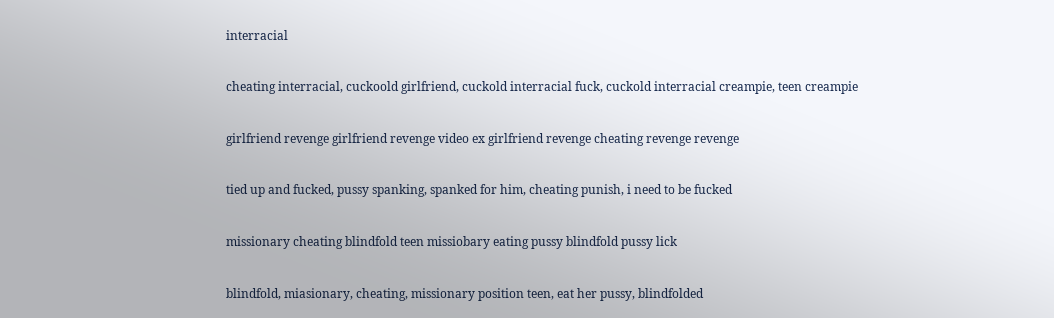interracial

cheating interracial, cuckoold girlfriend, cuckold interracial fuck, cuckold interracial creampie, teen creampie

girlfriend revenge girlfriend revenge video ex girlfriend revenge cheating revenge revenge

tied up and fucked, pussy spanking, spanked for him, cheating punish, i need to be fucked

missionary cheating blindfold teen missiobary eating pussy blindfold pussy lick

blindfold, miasionary, cheating, missionary position teen, eat her pussy, blindfolded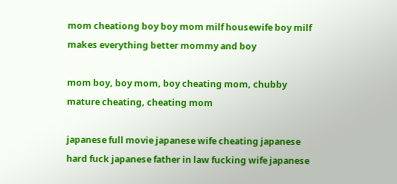mom cheationg boy boy mom milf housewife boy milf makes everything better mommy and boy

mom boy, boy mom, boy cheating mom, chubby mature cheating, cheating mom

japanese full movie japanese wife cheating japanese hard fuck japanese father in law fucking wife japanese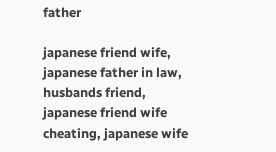father

japanese friend wife, japanese father in law, husbands friend, japanese friend wife cheating, japanese wife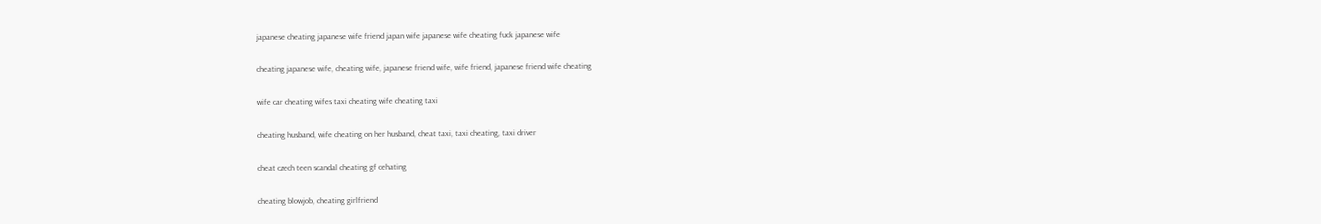japanese cheating japanese wife friend japan wife japanese wife cheating fuck japanese wife

cheating japanese wife, cheating wife, japanese friend wife, wife friend, japanese friend wife cheating

wife car cheating wifes taxi cheating wife cheating taxi

cheating husband, wife cheating on her husband, cheat taxi, taxi cheating, taxi driver

cheat czech teen scandal cheating gf cehating

cheating blowjob, cheating girlfriend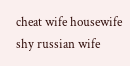cheat wife housewife shy russian wife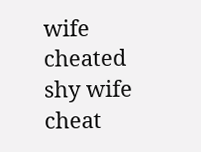wife cheated shy wife cheat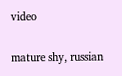video

mature shy, russian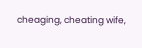cheaging, cheating wife,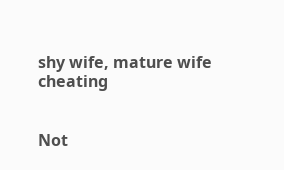shy wife, mature wife cheating


Not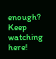enough? Keep watching here!